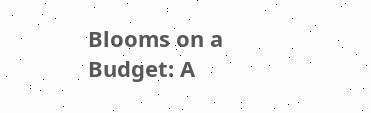Blooms on a Budget: A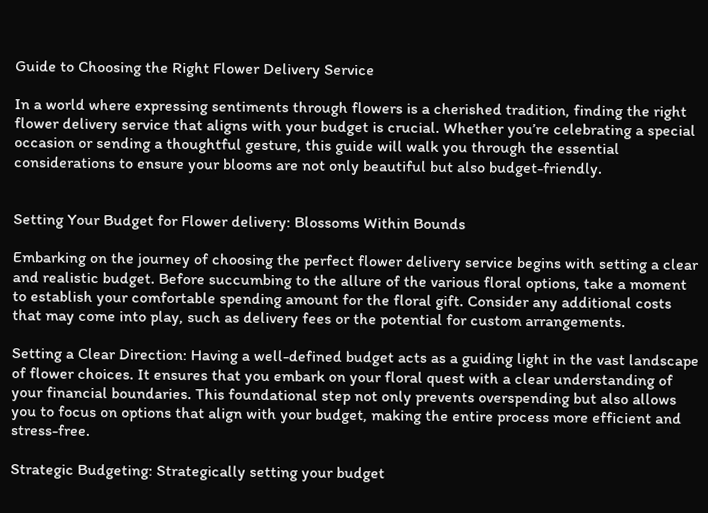Guide to Choosing the Right Flower Delivery Service

In a world where expressing sentiments through flowers is a cherished tradition, finding the right flower delivery service that aligns with your budget is crucial. Whether you’re celebrating a special occasion or sending a thoughtful gesture, this guide will walk you through the essential considerations to ensure your blooms are not only beautiful but also budget-friendly.


Setting Your Budget for Flower delivery: Blossoms Within Bounds

Embarking on the journey of choosing the perfect flower delivery service begins with setting a clear and realistic budget. Before succumbing to the allure of the various floral options, take a moment to establish your comfortable spending amount for the floral gift. Consider any additional costs that may come into play, such as delivery fees or the potential for custom arrangements.

Setting a Clear Direction: Having a well-defined budget acts as a guiding light in the vast landscape of flower choices. It ensures that you embark on your floral quest with a clear understanding of your financial boundaries. This foundational step not only prevents overspending but also allows you to focus on options that align with your budget, making the entire process more efficient and stress-free.

Strategic Budgeting: Strategically setting your budget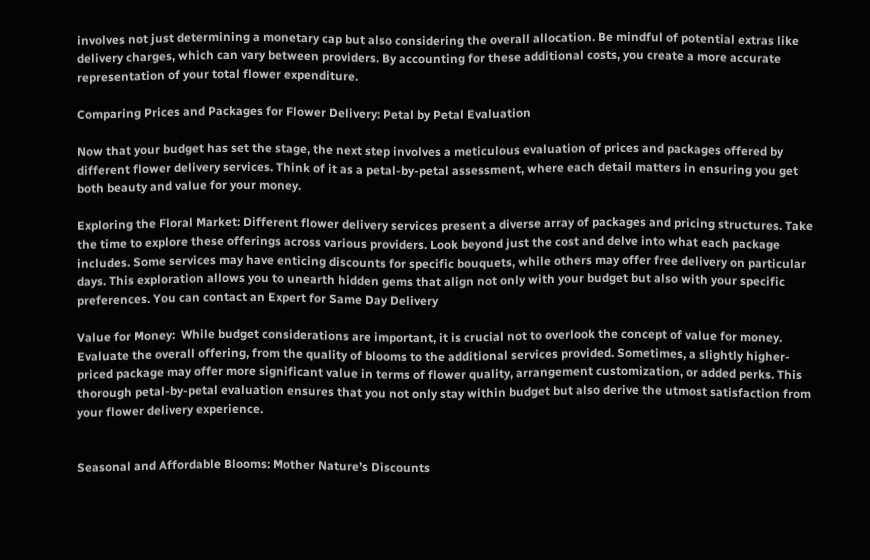involves not just determining a monetary cap but also considering the overall allocation. Be mindful of potential extras like delivery charges, which can vary between providers. By accounting for these additional costs, you create a more accurate representation of your total flower expenditure.

Comparing Prices and Packages for Flower Delivery: Petal by Petal Evaluation

Now that your budget has set the stage, the next step involves a meticulous evaluation of prices and packages offered by different flower delivery services. Think of it as a petal-by-petal assessment, where each detail matters in ensuring you get both beauty and value for your money.

Exploring the Floral Market: Different flower delivery services present a diverse array of packages and pricing structures. Take the time to explore these offerings across various providers. Look beyond just the cost and delve into what each package includes. Some services may have enticing discounts for specific bouquets, while others may offer free delivery on particular days. This exploration allows you to unearth hidden gems that align not only with your budget but also with your specific preferences. You can contact an Expert for Same Day Delivery

Value for Money:  While budget considerations are important, it is crucial not to overlook the concept of value for money. Evaluate the overall offering, from the quality of blooms to the additional services provided. Sometimes, a slightly higher-priced package may offer more significant value in terms of flower quality, arrangement customization, or added perks. This thorough petal-by-petal evaluation ensures that you not only stay within budget but also derive the utmost satisfaction from your flower delivery experience.


Seasonal and Affordable Blooms: Mother Nature’s Discounts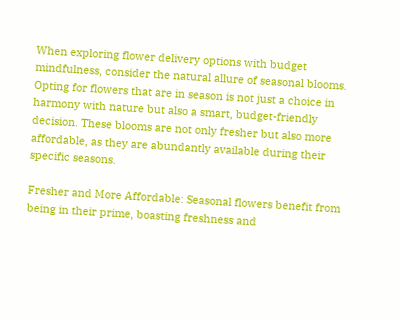When exploring flower delivery options with budget mindfulness, consider the natural allure of seasonal blooms. Opting for flowers that are in season is not just a choice in harmony with nature but also a smart, budget-friendly decision. These blooms are not only fresher but also more affordable, as they are abundantly available during their specific seasons.

Fresher and More Affordable: Seasonal flowers benefit from being in their prime, boasting freshness and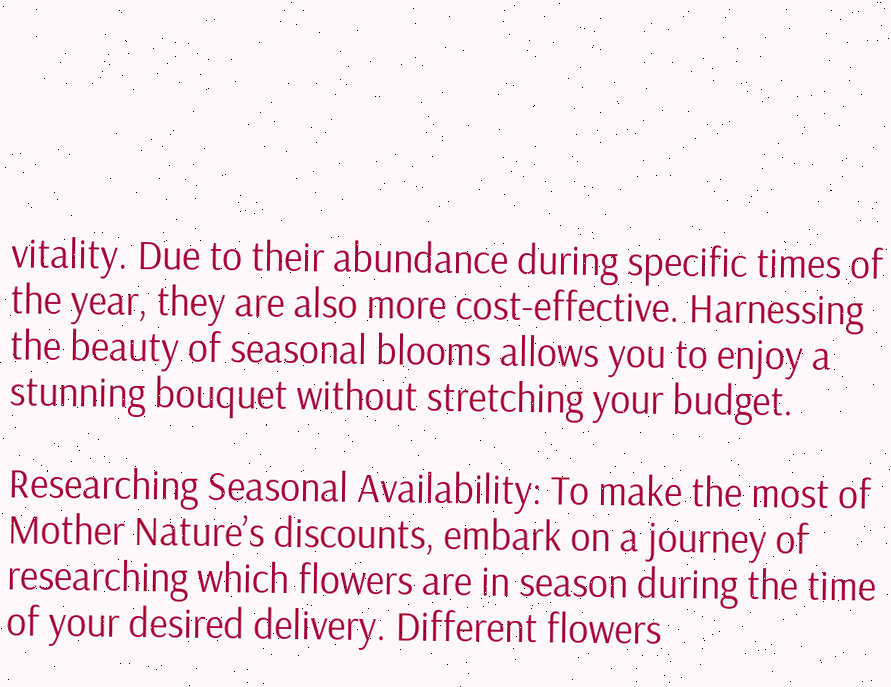vitality. Due to their abundance during specific times of the year, they are also more cost-effective. Harnessing the beauty of seasonal blooms allows you to enjoy a stunning bouquet without stretching your budget.

Researching Seasonal Availability: To make the most of Mother Nature’s discounts, embark on a journey of researching which flowers are in season during the time of your desired delivery. Different flowers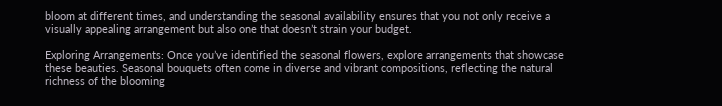bloom at different times, and understanding the seasonal availability ensures that you not only receive a visually appealing arrangement but also one that doesn’t strain your budget.

Exploring Arrangements: Once you’ve identified the seasonal flowers, explore arrangements that showcase these beauties. Seasonal bouquets often come in diverse and vibrant compositions, reflecting the natural richness of the blooming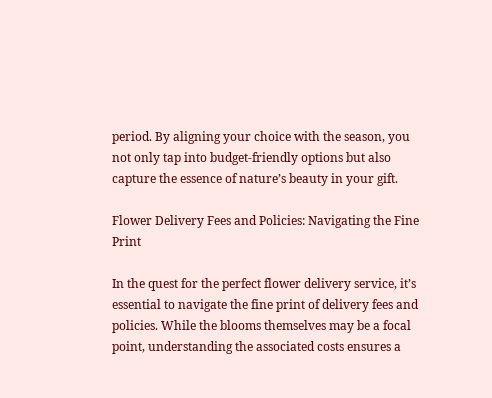period. By aligning your choice with the season, you not only tap into budget-friendly options but also capture the essence of nature’s beauty in your gift.

Flower Delivery Fees and Policies: Navigating the Fine Print

In the quest for the perfect flower delivery service, it’s essential to navigate the fine print of delivery fees and policies. While the blooms themselves may be a focal point, understanding the associated costs ensures a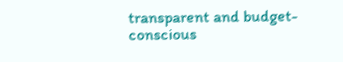transparent and budget-conscious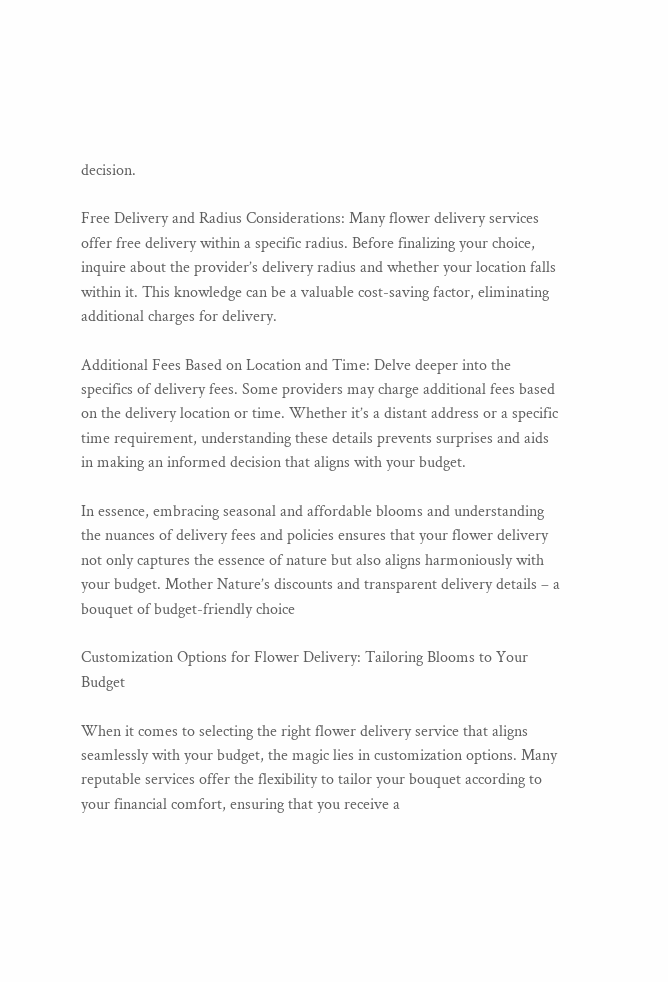decision.

Free Delivery and Radius Considerations: Many flower delivery services offer free delivery within a specific radius. Before finalizing your choice, inquire about the provider’s delivery radius and whether your location falls within it. This knowledge can be a valuable cost-saving factor, eliminating additional charges for delivery.

Additional Fees Based on Location and Time: Delve deeper into the specifics of delivery fees. Some providers may charge additional fees based on the delivery location or time. Whether it’s a distant address or a specific time requirement, understanding these details prevents surprises and aids in making an informed decision that aligns with your budget.

In essence, embracing seasonal and affordable blooms and understanding the nuances of delivery fees and policies ensures that your flower delivery not only captures the essence of nature but also aligns harmoniously with your budget. Mother Nature’s discounts and transparent delivery details – a bouquet of budget-friendly choice

Customization Options for Flower Delivery: Tailoring Blooms to Your Budget

When it comes to selecting the right flower delivery service that aligns seamlessly with your budget, the magic lies in customization options. Many reputable services offer the flexibility to tailor your bouquet according to your financial comfort, ensuring that you receive a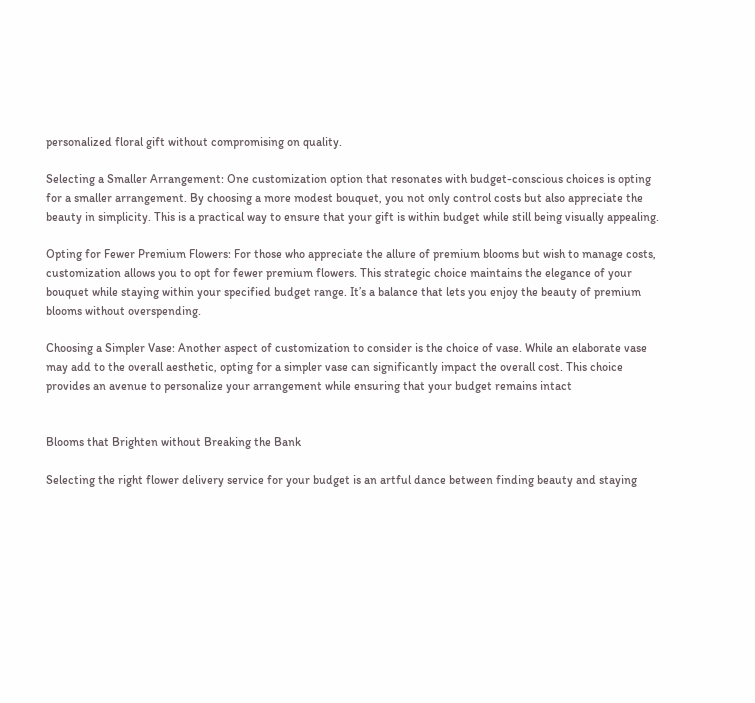personalized floral gift without compromising on quality.

Selecting a Smaller Arrangement: One customization option that resonates with budget-conscious choices is opting for a smaller arrangement. By choosing a more modest bouquet, you not only control costs but also appreciate the beauty in simplicity. This is a practical way to ensure that your gift is within budget while still being visually appealing.

Opting for Fewer Premium Flowers: For those who appreciate the allure of premium blooms but wish to manage costs, customization allows you to opt for fewer premium flowers. This strategic choice maintains the elegance of your bouquet while staying within your specified budget range. It’s a balance that lets you enjoy the beauty of premium blooms without overspending.

Choosing a Simpler Vase: Another aspect of customization to consider is the choice of vase. While an elaborate vase may add to the overall aesthetic, opting for a simpler vase can significantly impact the overall cost. This choice provides an avenue to personalize your arrangement while ensuring that your budget remains intact


Blooms that Brighten without Breaking the Bank

Selecting the right flower delivery service for your budget is an artful dance between finding beauty and staying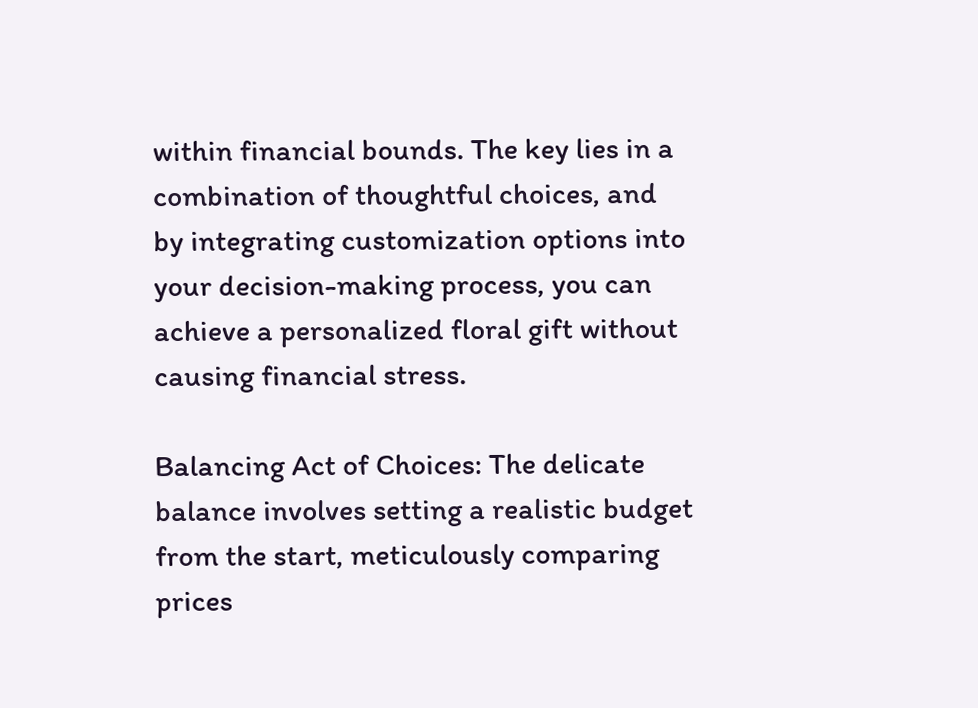within financial bounds. The key lies in a combination of thoughtful choices, and by integrating customization options into your decision-making process, you can achieve a personalized floral gift without causing financial stress.

Balancing Act of Choices: The delicate balance involves setting a realistic budget from the start, meticulously comparing prices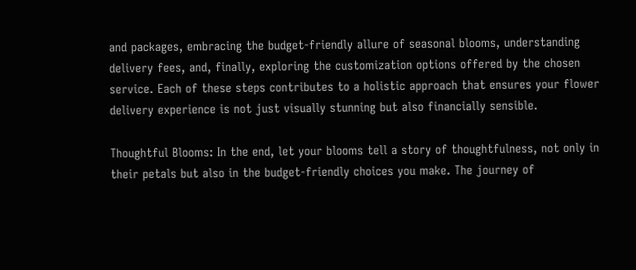and packages, embracing the budget-friendly allure of seasonal blooms, understanding delivery fees, and, finally, exploring the customization options offered by the chosen service. Each of these steps contributes to a holistic approach that ensures your flower delivery experience is not just visually stunning but also financially sensible.

Thoughtful Blooms: In the end, let your blooms tell a story of thoughtfulness, not only in their petals but also in the budget-friendly choices you make. The journey of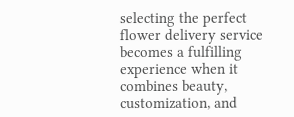selecting the perfect flower delivery service becomes a fulfilling experience when it combines beauty, customization, and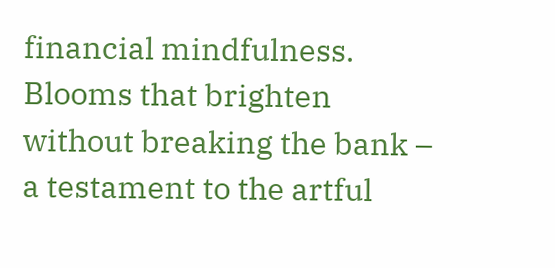financial mindfulness. Blooms that brighten without breaking the bank – a testament to the artful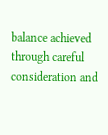balance achieved through careful consideration and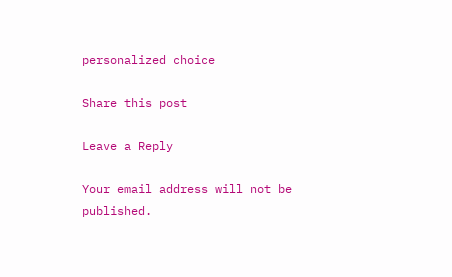personalized choice

Share this post

Leave a Reply

Your email address will not be published.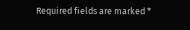Required fields are marked *